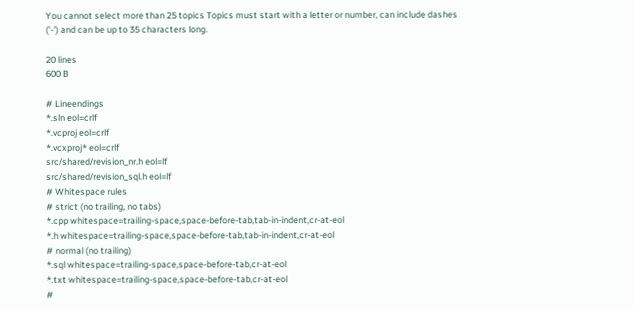You cannot select more than 25 topics Topics must start with a letter or number, can include dashes ('-') and can be up to 35 characters long.

20 lines
600 B

# Lineendings
*.sln eol=crlf
*.vcproj eol=crlf
*.vcxproj* eol=crlf
src/shared/revision_nr.h eol=lf
src/shared/revision_sql.h eol=lf
# Whitespace rules
# strict (no trailing, no tabs)
*.cpp whitespace=trailing-space,space-before-tab,tab-in-indent,cr-at-eol
*.h whitespace=trailing-space,space-before-tab,tab-in-indent,cr-at-eol
# normal (no trailing)
*.sql whitespace=trailing-space,space-before-tab,cr-at-eol
*.txt whitespace=trailing-space,space-before-tab,cr-at-eol
#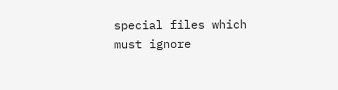special files which must ignore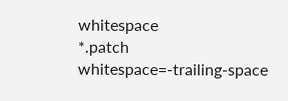whitespace
*.patch whitespace=-trailing-space